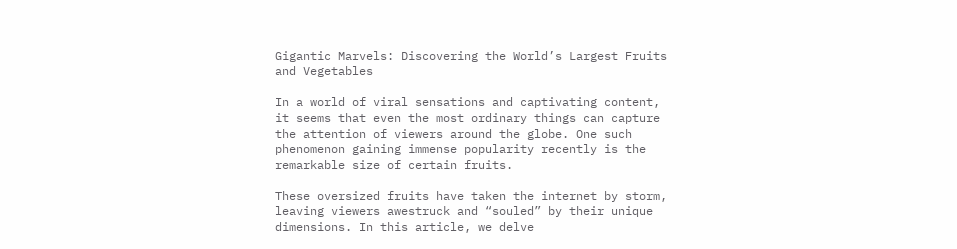Gigantic Marvels: Discovering the World’s Largest Fruits and Vegetables

In a world of viral sensations and captivating content, it seems that even the most ordinary things can capture the attention of viewers around the globe. One such phenomenon gaining immense popularity recently is the remarkable size of certain fruits.

These oversized fruits have taken the internet by storm, leaving viewers awestruck and “souled” by their unique dimensions. In this article, we delve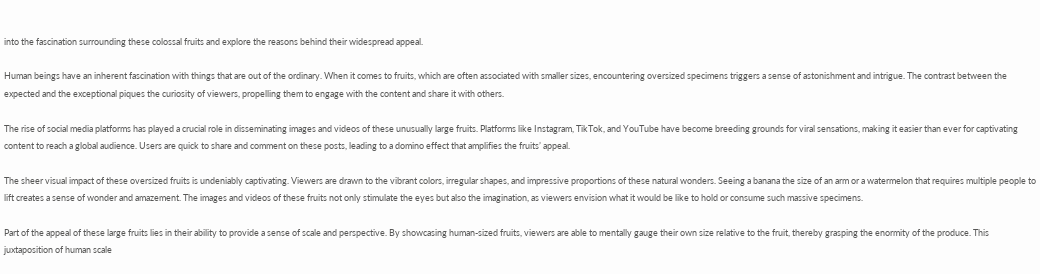into the fascination surrounding these colossal fruits and explore the reasons behind their widespread appeal.

Human beings have an inherent fascination with things that are out of the ordinary. When it comes to fruits, which are often associated with smaller sizes, encountering oversized specimens triggers a sense of astonishment and intrigue. The contrast between the expected and the exceptional piques the curiosity of viewers, propelling them to engage with the content and share it with others.

The rise of social media platforms has played a crucial role in disseminating images and videos of these unusually large fruits. Platforms like Instagram, TikTok, and YouTube have become breeding grounds for viral sensations, making it easier than ever for captivating content to reach a global audience. Users are quick to share and comment on these posts, leading to a domino effect that amplifies the fruits’ appeal.

The sheer visual impact of these oversized fruits is undeniably captivating. Viewers are drawn to the vibrant colors, irregular shapes, and impressive proportions of these natural wonders. Seeing a banana the size of an arm or a watermelon that requires multiple people to lift creates a sense of wonder and amazement. The images and videos of these fruits not only stimulate the eyes but also the imagination, as viewers envision what it would be like to hold or consume such massive specimens.

Part of the appeal of these large fruits lies in their ability to provide a sense of scale and perspective. By showcasing human-sized fruits, viewers are able to mentally gauge their own size relative to the fruit, thereby grasping the enormity of the produce. This juxtaposition of human scale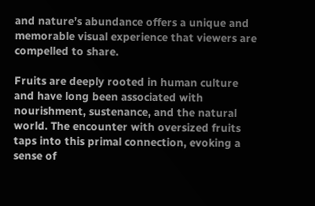and nature’s abundance offers a unique and memorable visual experience that viewers are compelled to share.

Fruits are deeply rooted in human culture and have long been associated with nourishment, sustenance, and the natural world. The encounter with oversized fruits taps into this primal connection, evoking a sense of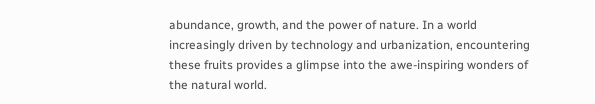abundance, growth, and the power of nature. In a world increasingly driven by technology and urbanization, encountering these fruits provides a glimpse into the awe-inspiring wonders of the natural world.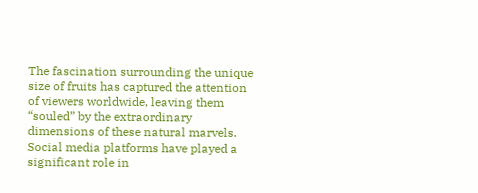The fascination surrounding the unique size of fruits has captured the attention of viewers worldwide, leaving them “souled” by the extraordinary dimensions of these natural marvels. Social media platforms have played a significant role in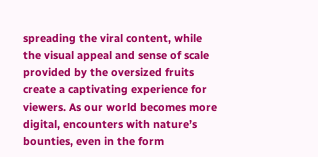spreading the viral content, while the visual appeal and sense of scale provided by the oversized fruits create a captivating experience for viewers. As our world becomes more digital, encounters with nature’s bounties, even in the form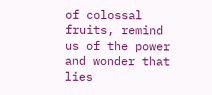of colossal fruits, remind us of the power and wonder that lies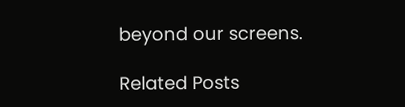beyond our screens.

Related Posts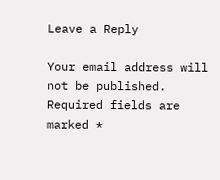Leave a Reply

Your email address will not be published. Required fields are marked *